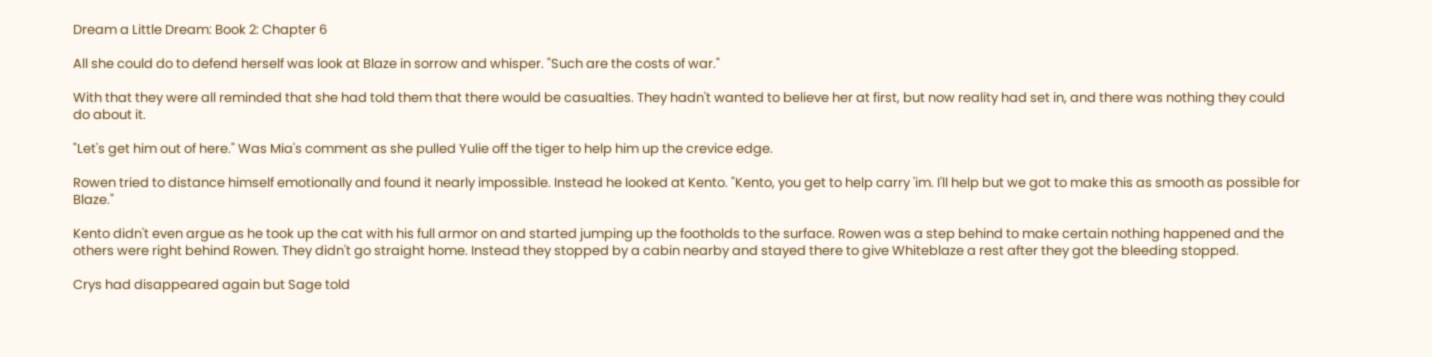Dream a Little Dream: Book 2: Chapter 6

All she could do to defend herself was look at Blaze in sorrow and whisper. "Such are the costs of war."

With that they were all reminded that she had told them that there would be casualties. They hadn't wanted to believe her at first, but now reality had set in, and there was nothing they could do about it.

"Let's get him out of here." Was Mia's comment as she pulled Yulie off the tiger to help him up the crevice edge.

Rowen tried to distance himself emotionally and found it nearly impossible. Instead he looked at Kento. "Kento, you get to help carry 'im. I'll help but we got to make this as smooth as possible for Blaze."

Kento didn't even argue as he took up the cat with his full armor on and started jumping up the footholds to the surface. Rowen was a step behind to make certain nothing happened and the others were right behind Rowen. They didn't go straight home. Instead they stopped by a cabin nearby and stayed there to give Whiteblaze a rest after they got the bleeding stopped.

Crys had disappeared again but Sage told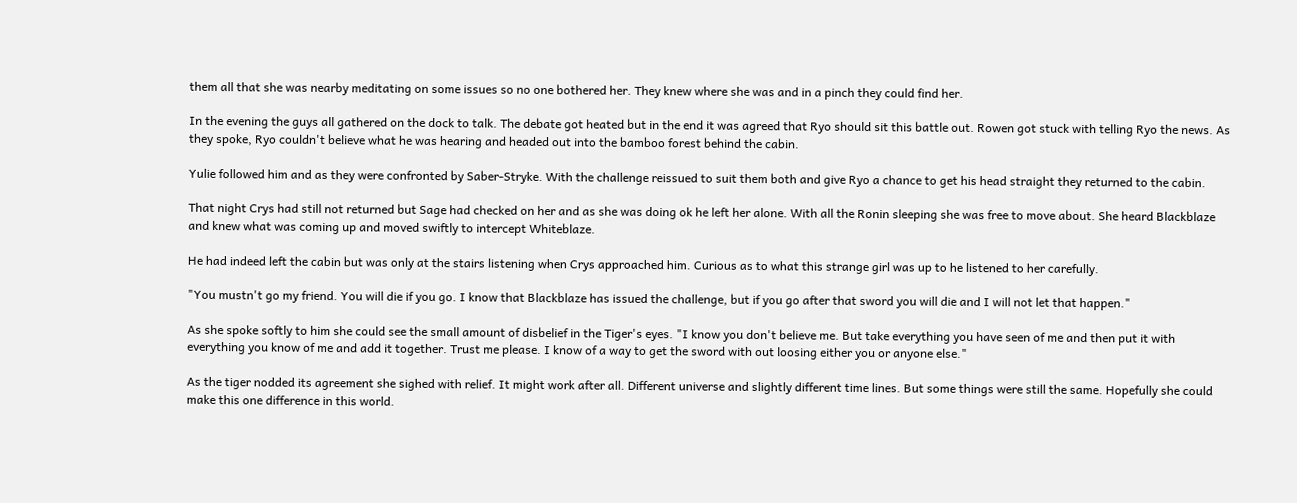them all that she was nearby meditating on some issues so no one bothered her. They knew where she was and in a pinch they could find her.

In the evening the guys all gathered on the dock to talk. The debate got heated but in the end it was agreed that Ryo should sit this battle out. Rowen got stuck with telling Ryo the news. As they spoke, Ryo couldn't believe what he was hearing and headed out into the bamboo forest behind the cabin.

Yulie followed him and as they were confronted by Saber-Stryke. With the challenge reissued to suit them both and give Ryo a chance to get his head straight they returned to the cabin.

That night Crys had still not returned but Sage had checked on her and as she was doing ok he left her alone. With all the Ronin sleeping she was free to move about. She heard Blackblaze and knew what was coming up and moved swiftly to intercept Whiteblaze.

He had indeed left the cabin but was only at the stairs listening when Crys approached him. Curious as to what this strange girl was up to he listened to her carefully.

"You mustn't go my friend. You will die if you go. I know that Blackblaze has issued the challenge, but if you go after that sword you will die and I will not let that happen."

As she spoke softly to him she could see the small amount of disbelief in the Tiger's eyes. "I know you don't believe me. But take everything you have seen of me and then put it with everything you know of me and add it together. Trust me please. I know of a way to get the sword with out loosing either you or anyone else."

As the tiger nodded its agreement she sighed with relief. It might work after all. Different universe and slightly different time lines. But some things were still the same. Hopefully she could make this one difference in this world.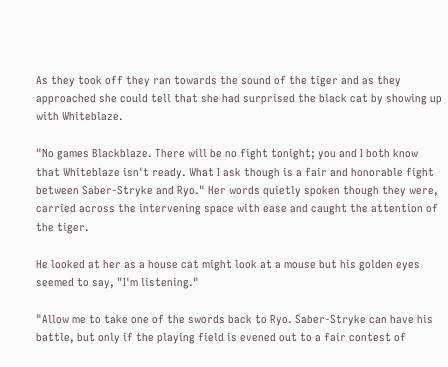As they took off they ran towards the sound of the tiger and as they approached she could tell that she had surprised the black cat by showing up with Whiteblaze.

"No games Blackblaze. There will be no fight tonight; you and I both know that Whiteblaze isn't ready. What I ask though is a fair and honorable fight between Saber-Stryke and Ryo." Her words quietly spoken though they were, carried across the intervening space with ease and caught the attention of the tiger.

He looked at her as a house cat might look at a mouse but his golden eyes seemed to say, "I'm listening."

"Allow me to take one of the swords back to Ryo. Saber-Stryke can have his battle, but only if the playing field is evened out to a fair contest of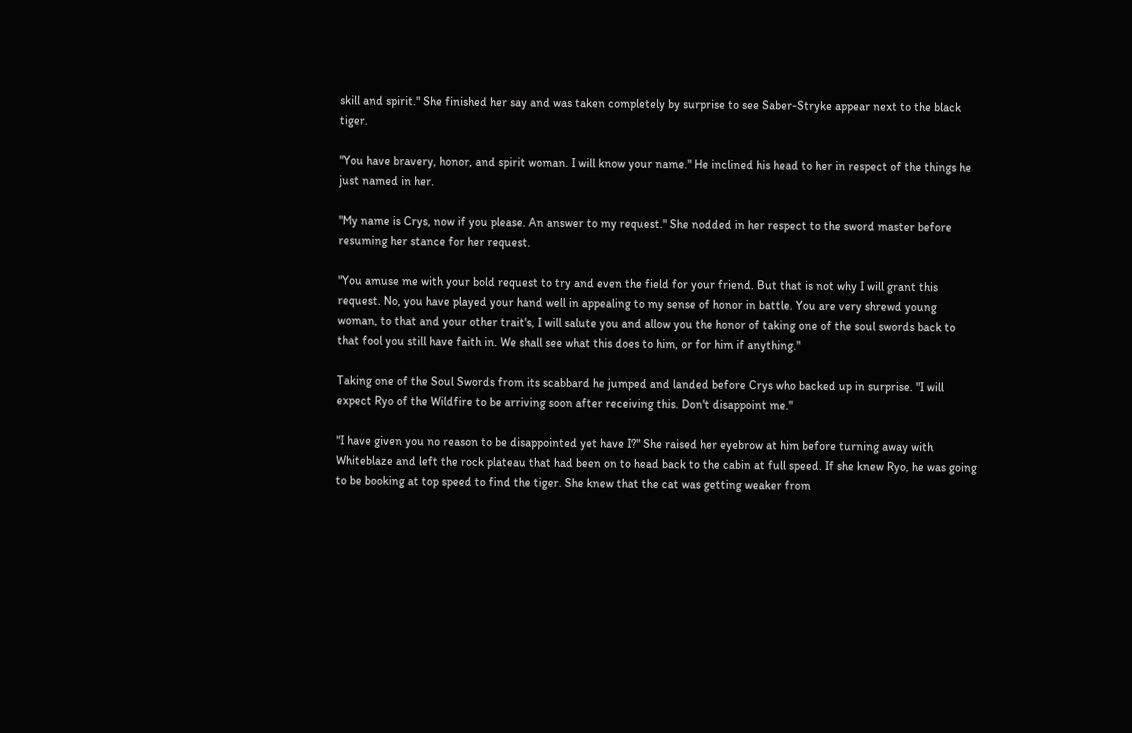skill and spirit." She finished her say and was taken completely by surprise to see Saber-Stryke appear next to the black tiger.

"You have bravery, honor, and spirit woman. I will know your name." He inclined his head to her in respect of the things he just named in her.

"My name is Crys, now if you please. An answer to my request." She nodded in her respect to the sword master before resuming her stance for her request.

"You amuse me with your bold request to try and even the field for your friend. But that is not why I will grant this request. No, you have played your hand well in appealing to my sense of honor in battle. You are very shrewd young woman, to that and your other trait's, I will salute you and allow you the honor of taking one of the soul swords back to that fool you still have faith in. We shall see what this does to him, or for him if anything."

Taking one of the Soul Swords from its scabbard he jumped and landed before Crys who backed up in surprise. "I will expect Ryo of the Wildfire to be arriving soon after receiving this. Don't disappoint me."

"I have given you no reason to be disappointed yet have I?" She raised her eyebrow at him before turning away with Whiteblaze and left the rock plateau that had been on to head back to the cabin at full speed. If she knew Ryo, he was going to be booking at top speed to find the tiger. She knew that the cat was getting weaker from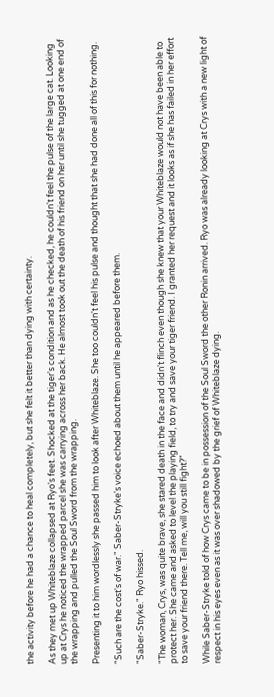the activity before he had a chance to heal completely, but she felt it better than dying with certainty.

As they met up Whiteblaze collapsed at Ryo's feet. Shocked at the tiger's condition and as he checked, he couldn't feel the pulse of the large cat. Looking up at Crys he noticed the wrapped parcel she was carrying across her back. He almost took out the death of his friend on her until she tugged at one end of the wrapping and pulled the Soul Sword from the wrapping.

Presenting it to him wordlessly she passed him to look after Whiteblaze. She too couldn't feel his pulse and thought that she had done all of this for nothing.

"Such are the cost's of war." Saber-Stryke's voice echoed about them until he appeared before them.

"Saber-Stryke." Ryo hissed.

"The woman, Crys, was quite brave, she stared death in the face and didn't flinch even though she knew that your Whiteblaze would not have been able to protect her. She came and asked to level the playing field, to try and save your tiger friend. I granted her request and it looks as if she has failed in her effort to save your friend there. Tell me, will you still fight?"

While Saber-Stryke told of how Crys came to be in possession of the Soul Sword the other Ronin arrived. Ryo was already looking at Crys with a new light of respect in his eyes even as it was over shadowed by the grief of Whiteblaze dying.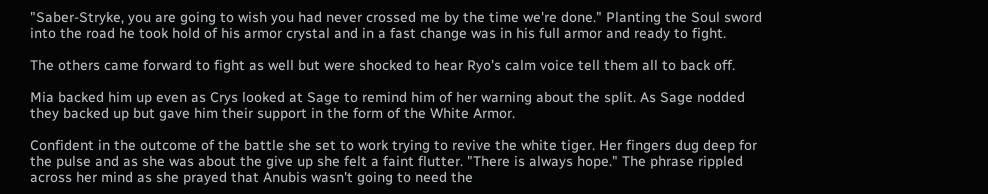"Saber-Stryke, you are going to wish you had never crossed me by the time we're done." Planting the Soul sword into the road he took hold of his armor crystal and in a fast change was in his full armor and ready to fight.

The others came forward to fight as well but were shocked to hear Ryo's calm voice tell them all to back off.

Mia backed him up even as Crys looked at Sage to remind him of her warning about the split. As Sage nodded they backed up but gave him their support in the form of the White Armor.

Confident in the outcome of the battle she set to work trying to revive the white tiger. Her fingers dug deep for the pulse and as she was about the give up she felt a faint flutter. "There is always hope." The phrase rippled across her mind as she prayed that Anubis wasn't going to need the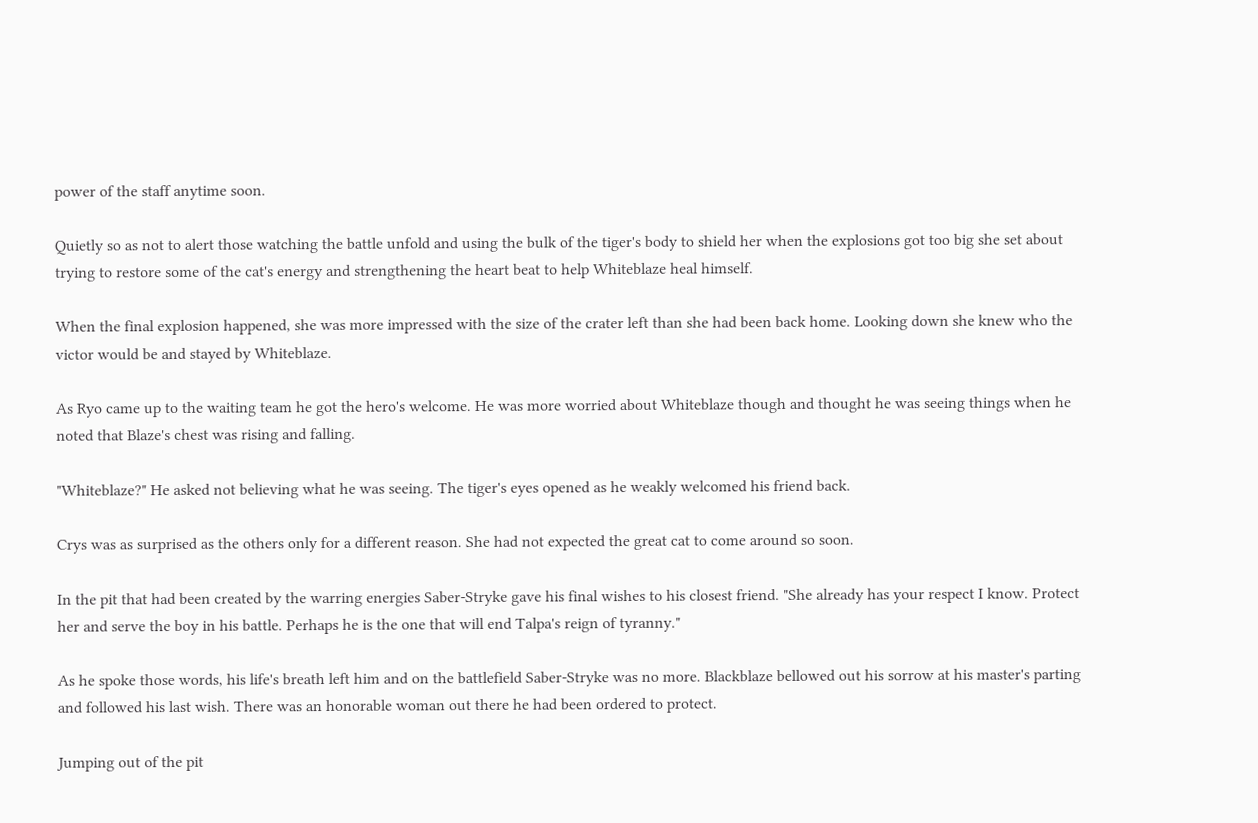power of the staff anytime soon.

Quietly so as not to alert those watching the battle unfold and using the bulk of the tiger's body to shield her when the explosions got too big she set about trying to restore some of the cat's energy and strengthening the heart beat to help Whiteblaze heal himself.

When the final explosion happened, she was more impressed with the size of the crater left than she had been back home. Looking down she knew who the victor would be and stayed by Whiteblaze.

As Ryo came up to the waiting team he got the hero's welcome. He was more worried about Whiteblaze though and thought he was seeing things when he noted that Blaze's chest was rising and falling.

"Whiteblaze?" He asked not believing what he was seeing. The tiger's eyes opened as he weakly welcomed his friend back.

Crys was as surprised as the others only for a different reason. She had not expected the great cat to come around so soon.

In the pit that had been created by the warring energies Saber-Stryke gave his final wishes to his closest friend. "She already has your respect I know. Protect her and serve the boy in his battle. Perhaps he is the one that will end Talpa's reign of tyranny."

As he spoke those words, his life's breath left him and on the battlefield Saber-Stryke was no more. Blackblaze bellowed out his sorrow at his master's parting and followed his last wish. There was an honorable woman out there he had been ordered to protect.

Jumping out of the pit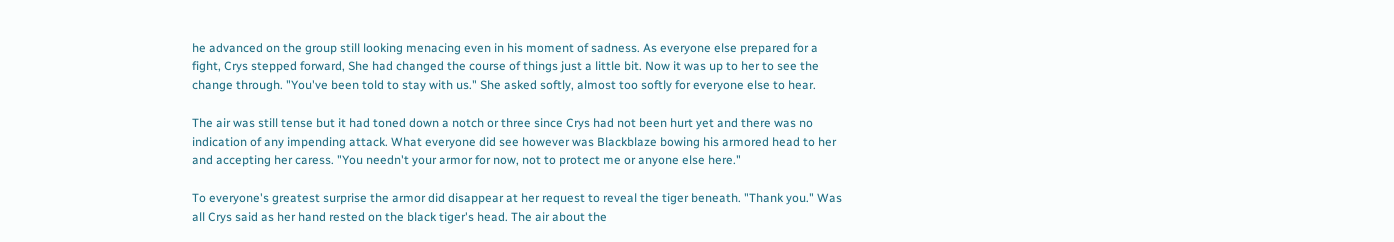he advanced on the group still looking menacing even in his moment of sadness. As everyone else prepared for a fight, Crys stepped forward, She had changed the course of things just a little bit. Now it was up to her to see the change through. "You've been told to stay with us." She asked softly, almost too softly for everyone else to hear.

The air was still tense but it had toned down a notch or three since Crys had not been hurt yet and there was no indication of any impending attack. What everyone did see however was Blackblaze bowing his armored head to her and accepting her caress. "You needn't your armor for now, not to protect me or anyone else here."

To everyone's greatest surprise the armor did disappear at her request to reveal the tiger beneath. "Thank you." Was all Crys said as her hand rested on the black tiger's head. The air about the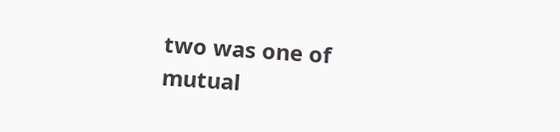two was one of mutual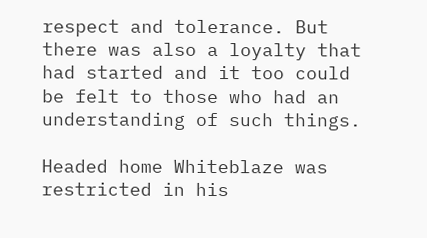respect and tolerance. But there was also a loyalty that had started and it too could be felt to those who had an understanding of such things.

Headed home Whiteblaze was restricted in his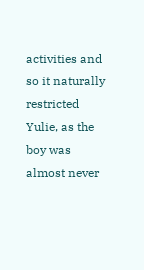activities and so it naturally restricted Yulie, as the boy was almost never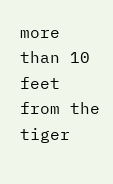more than 10 feet from the tiger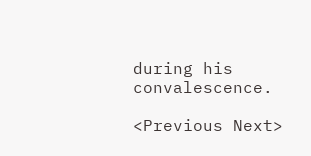during his convalescence.

<Previous Next>